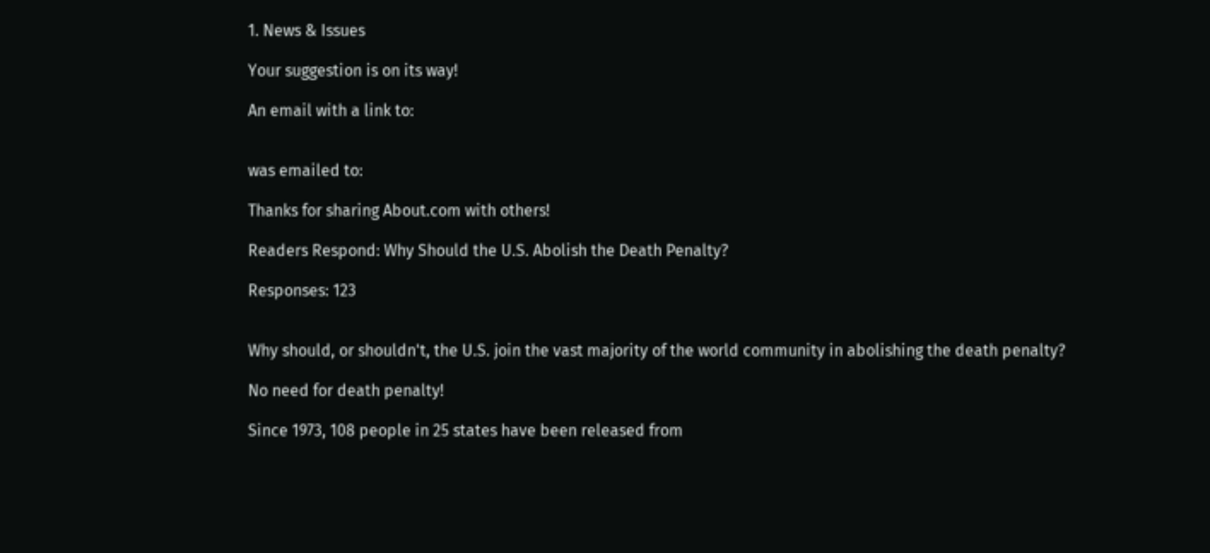1. News & Issues

Your suggestion is on its way!

An email with a link to:


was emailed to:

Thanks for sharing About.com with others!

Readers Respond: Why Should the U.S. Abolish the Death Penalty?

Responses: 123


Why should, or shouldn't, the U.S. join the vast majority of the world community in abolishing the death penalty?

No need for death penalty!

Since 1973, 108 people in 25 states have been released from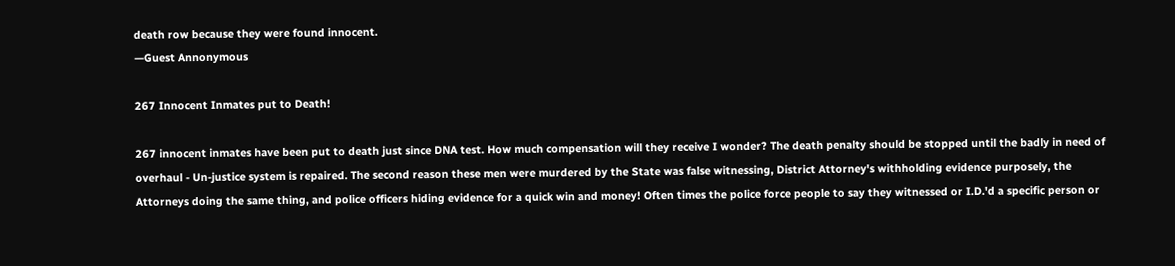death row because they were found innocent.
—Guest Annonymous

267 Innocent Inmates put to Death!

267 innocent inmates have been put to death just since DNA test. How much compensation will they receive I wonder? The death penalty should be stopped until the badly in need of overhaul - Un-justice system is repaired. The second reason these men were murdered by the State was false witnessing, District Attorney's withholding evidence purposely, the Attorneys doing the same thing, and police officers hiding evidence for a quick win and money! Often times the police force people to say they witnessed or I.D.'d a specific person or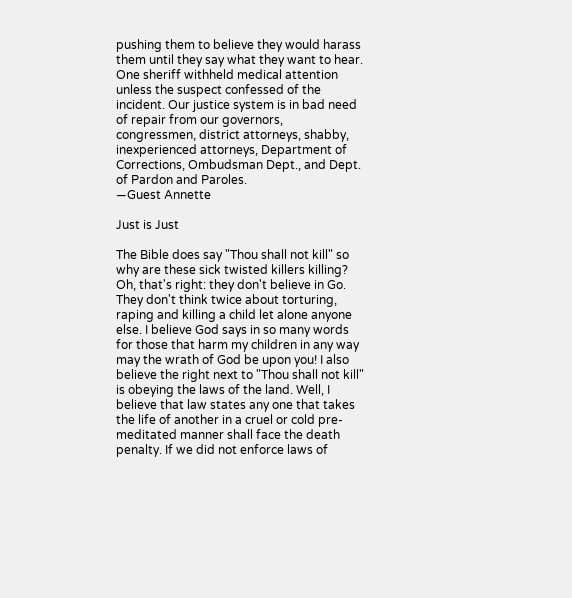pushing them to believe they would harass them until they say what they want to hear. One sheriff withheld medical attention unless the suspect confessed of the incident. Our justice system is in bad need of repair from our governors, congressmen, district attorneys, shabby, inexperienced attorneys, Department of Corrections, Ombudsman Dept., and Dept. of Pardon and Paroles.
—Guest Annette

Just is Just

The Bible does say "Thou shall not kill" so why are these sick twisted killers killing? Oh, that's right: they don't believe in Go. They don't think twice about torturing, raping and killing a child let alone anyone else. I believe God says in so many words for those that harm my children in any way may the wrath of God be upon you! I also believe the right next to "Thou shall not kill" is obeying the laws of the land. Well, I believe that law states any one that takes the life of another in a cruel or cold pre-meditated manner shall face the death penalty. If we did not enforce laws of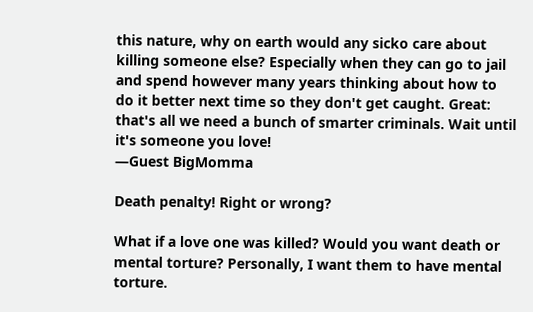this nature, why on earth would any sicko care about killing someone else? Especially when they can go to jail and spend however many years thinking about how to do it better next time so they don't get caught. Great: that's all we need a bunch of smarter criminals. Wait until it's someone you love!
—Guest BigMomma

Death penalty! Right or wrong?

What if a love one was killed? Would you want death or mental torture? Personally, I want them to have mental torture.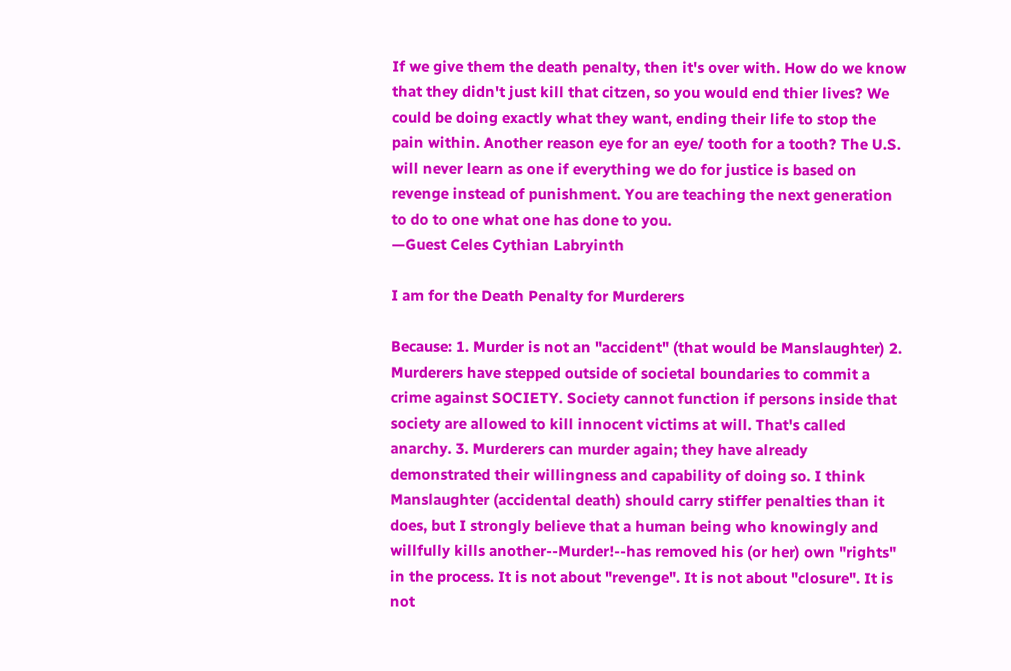If we give them the death penalty, then it's over with. How do we know that they didn't just kill that citzen, so you would end thier lives? We could be doing exactly what they want, ending their life to stop the pain within. Another reason eye for an eye/ tooth for a tooth? The U.S. will never learn as one if everything we do for justice is based on revenge instead of punishment. You are teaching the next generation to do to one what one has done to you.
—Guest Celes Cythian Labryinth

I am for the Death Penalty for Murderers

Because: 1. Murder is not an "accident" (that would be Manslaughter) 2. Murderers have stepped outside of societal boundaries to commit a crime against SOCIETY. Society cannot function if persons inside that society are allowed to kill innocent victims at will. That's called anarchy. 3. Murderers can murder again; they have already demonstrated their willingness and capability of doing so. I think Manslaughter (accidental death) should carry stiffer penalties than it does, but I strongly believe that a human being who knowingly and willfully kills another--Murder!--has removed his (or her) own "rights" in the process. It is not about "revenge". It is not about "closure". It is not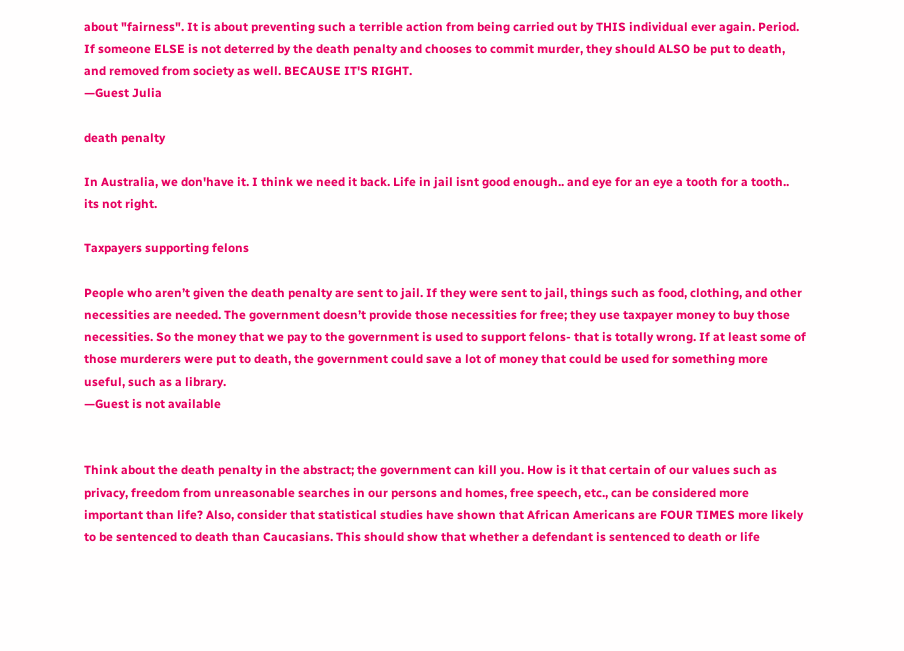about "fairness". It is about preventing such a terrible action from being carried out by THIS individual ever again. Period. If someone ELSE is not deterred by the death penalty and chooses to commit murder, they should ALSO be put to death, and removed from society as well. BECAUSE IT'S RIGHT.
—Guest Julia

death penalty

In Australia, we don'have it. I think we need it back. Life in jail isnt good enough.. and eye for an eye a tooth for a tooth.. its not right.

Taxpayers supporting felons

People who aren’t given the death penalty are sent to jail. If they were sent to jail, things such as food, clothing, and other necessities are needed. The government doesn’t provide those necessities for free; they use taxpayer money to buy those necessities. So the money that we pay to the government is used to support felons- that is totally wrong. If at least some of those murderers were put to death, the government could save a lot of money that could be used for something more useful, such as a library.
—Guest is not available


Think about the death penalty in the abstract; the government can kill you. How is it that certain of our values such as privacy, freedom from unreasonable searches in our persons and homes, free speech, etc., can be considered more important than life? Also, consider that statistical studies have shown that African Americans are FOUR TIMES more likely to be sentenced to death than Caucasians. This should show that whether a defendant is sentenced to death or life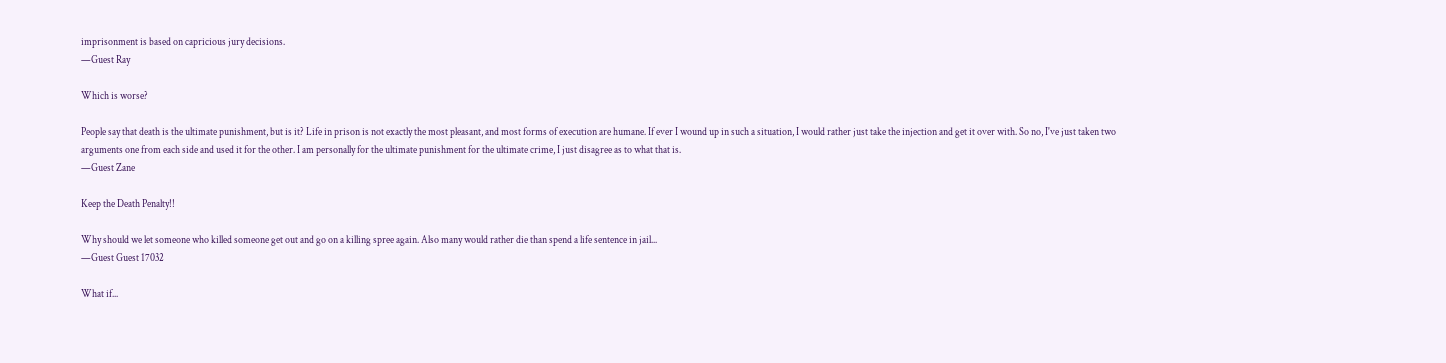imprisonment is based on capricious jury decisions.
—Guest Ray

Which is worse?

People say that death is the ultimate punishment, but is it? Life in prison is not exactly the most pleasant, and most forms of execution are humane. If ever I wound up in such a situation, I would rather just take the injection and get it over with. So no, I've just taken two arguments one from each side and used it for the other. I am personally for the ultimate punishment for the ultimate crime, I just disagree as to what that is.
—Guest Zane

Keep the Death Penalty!!

Why should we let someone who killed someone get out and go on a killing spree again. Also many would rather die than spend a life sentence in jail...
—Guest Guest 17032

What if...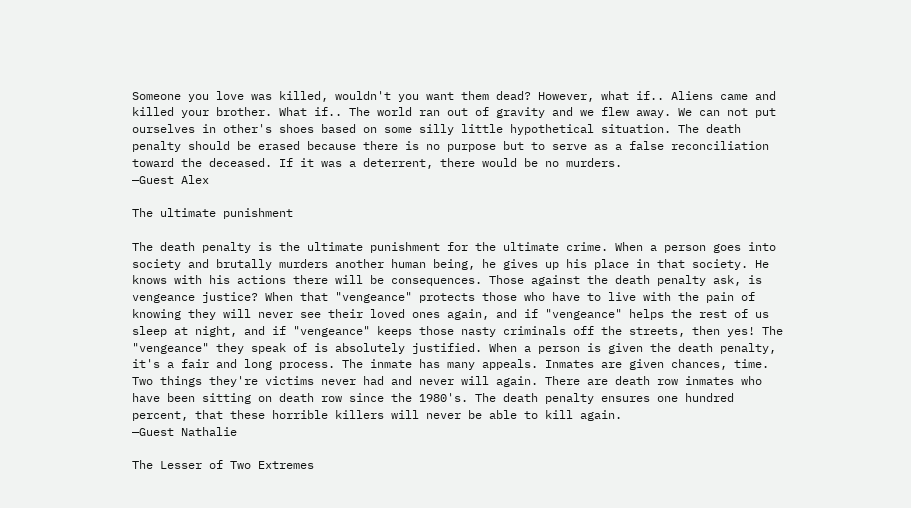Someone you love was killed, wouldn't you want them dead? However, what if.. Aliens came and killed your brother. What if.. The world ran out of gravity and we flew away. We can not put ourselves in other's shoes based on some silly little hypothetical situation. The death penalty should be erased because there is no purpose but to serve as a false reconciliation toward the deceased. If it was a deterrent, there would be no murders.
—Guest Alex

The ultimate punishment

The death penalty is the ultimate punishment for the ultimate crime. When a person goes into society and brutally murders another human being, he gives up his place in that society. He knows with his actions there will be consequences. Those against the death penalty ask, is vengeance justice? When that "vengeance" protects those who have to live with the pain of knowing they will never see their loved ones again, and if "vengeance" helps the rest of us sleep at night, and if "vengeance" keeps those nasty criminals off the streets, then yes! The "vengeance" they speak of is absolutely justified. When a person is given the death penalty, it's a fair and long process. The inmate has many appeals. Inmates are given chances, time. Two things they're victims never had and never will again. There are death row inmates who have been sitting on death row since the 1980's. The death penalty ensures one hundred percent, that these horrible killers will never be able to kill again.
—Guest Nathalie

The Lesser of Two Extremes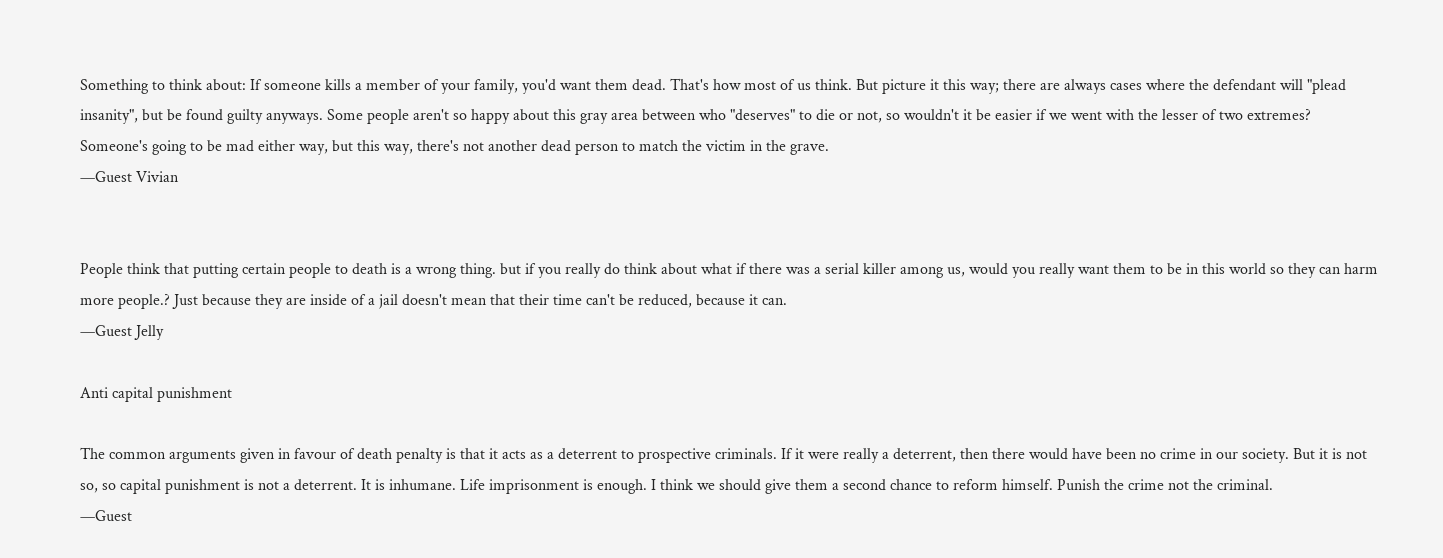Something to think about: If someone kills a member of your family, you'd want them dead. That's how most of us think. But picture it this way; there are always cases where the defendant will "plead insanity", but be found guilty anyways. Some people aren't so happy about this gray area between who "deserves" to die or not, so wouldn't it be easier if we went with the lesser of two extremes? Someone's going to be mad either way, but this way, there's not another dead person to match the victim in the grave.
—Guest Vivian


People think that putting certain people to death is a wrong thing. but if you really do think about what if there was a serial killer among us, would you really want them to be in this world so they can harm more people.? Just because they are inside of a jail doesn't mean that their time can't be reduced, because it can.
—Guest Jelly

Anti capital punishment

The common arguments given in favour of death penalty is that it acts as a deterrent to prospective criminals. If it were really a deterrent, then there would have been no crime in our society. But it is not so, so capital punishment is not a deterrent. It is inhumane. Life imprisonment is enough. I think we should give them a second chance to reform himself. Punish the crime not the criminal.
—Guest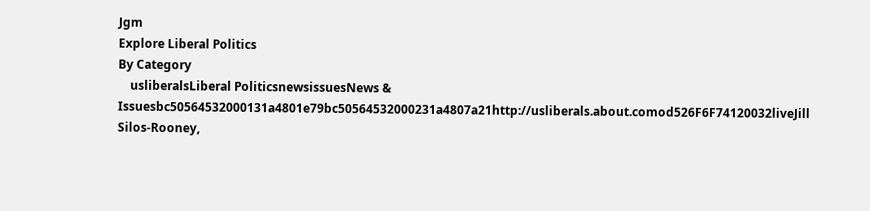Jgm
Explore Liberal Politics
By Category
    usliberalsLiberal PoliticsnewsissuesNews & Issuesbc50564532000131a4801e79bc50564532000231a4807a21http://usliberals.about.comod526F6F74120032liveJill Silos-Rooney,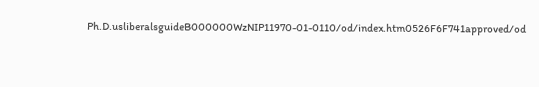Ph.D.usliberalsguideB000000WzNIP11970-01-0110/od/index.htm0526F6F741approved/od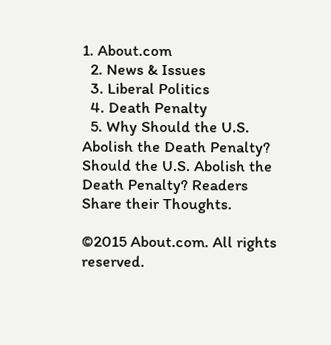1. About.com
  2. News & Issues
  3. Liberal Politics
  4. Death Penalty
  5. Why Should the U.S. Abolish the Death Penalty? Should the U.S. Abolish the Death Penalty? Readers Share their Thoughts.

©2015 About.com. All rights reserved.